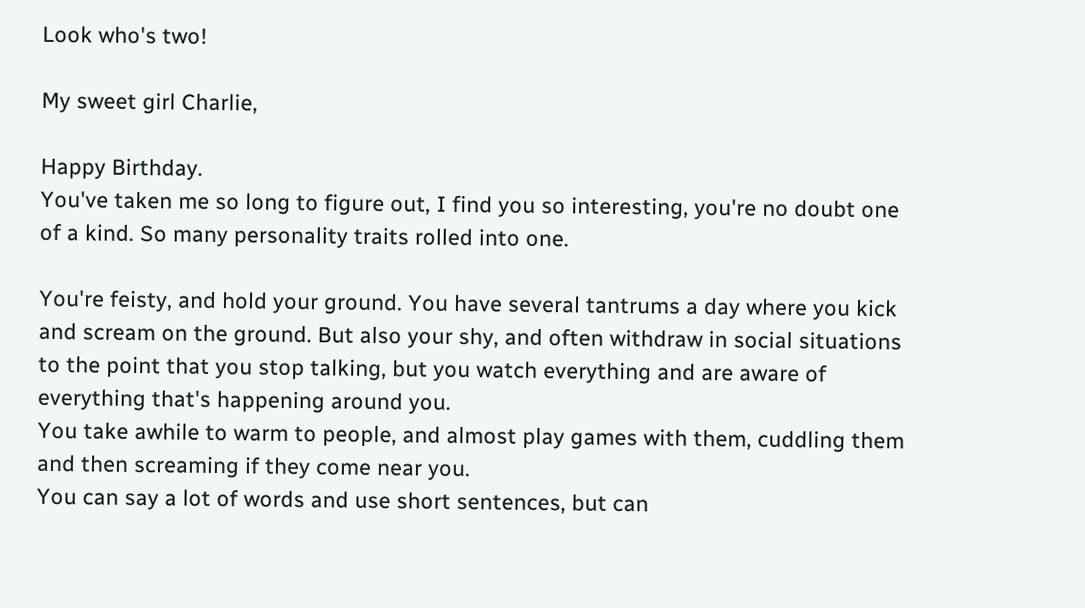Look who's two!

My sweet girl Charlie,

Happy Birthday.
You've taken me so long to figure out, I find you so interesting, you're no doubt one of a kind. So many personality traits rolled into one.

You're feisty, and hold your ground. You have several tantrums a day where you kick and scream on the ground. But also your shy, and often withdraw in social situations to the point that you stop talking, but you watch everything and are aware of everything that's happening around you.
You take awhile to warm to people, and almost play games with them, cuddling them and then screaming if they come near you.
You can say a lot of words and use short sentences, but can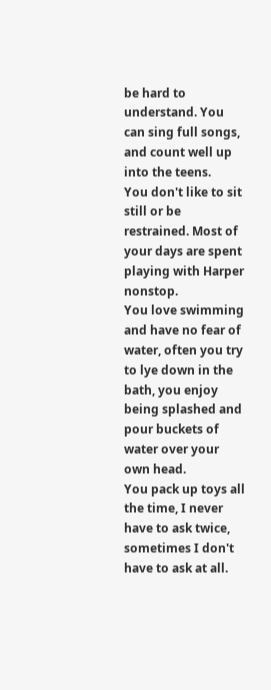be hard to understand. You can sing full songs, and count well up into the teens.
You don't like to sit still or be restrained. Most of your days are spent playing with Harper nonstop.
You love swimming and have no fear of water, often you try to lye down in the bath, you enjoy being splashed and pour buckets of water over your own head.
You pack up toys all the time, I never have to ask twice, sometimes I don't have to ask at all.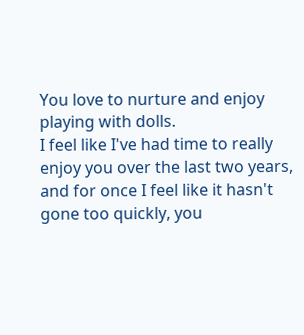You love to nurture and enjoy playing with dolls.
I feel like I've had time to really enjoy you over the last two years, and for once I feel like it hasn't gone too quickly, you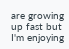are growing up fast but I'm enjoying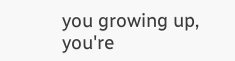you growing up, you're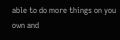able to do more things on you own and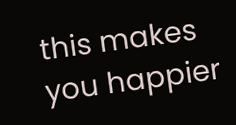this makes you happier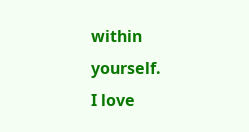within yourself.
I love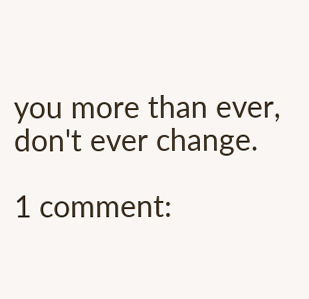you more than ever, don't ever change.

1 comment: